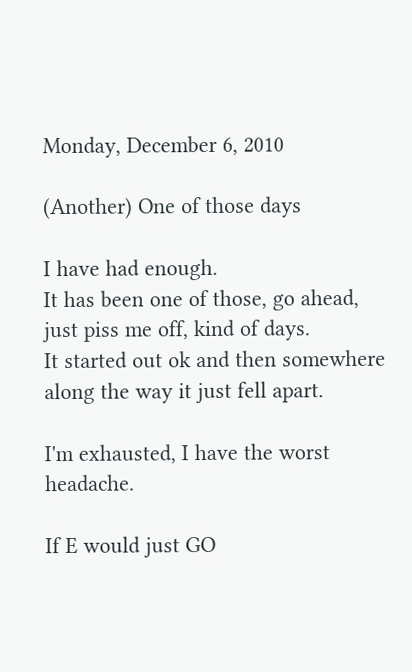Monday, December 6, 2010

(Another) One of those days

I have had enough.
It has been one of those, go ahead, just piss me off, kind of days.
It started out ok and then somewhere along the way it just fell apart.

I'm exhausted, I have the worst headache.

If E would just GO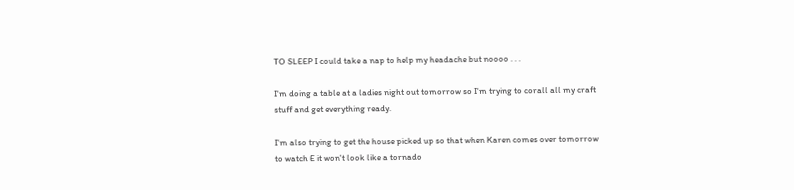TO SLEEP I could take a nap to help my headache but noooo . . .

I'm doing a table at a ladies night out tomorrow so I'm trying to corall all my craft stuff and get everything ready.

I'm also trying to get the house picked up so that when Karen comes over tomorrow to watch E it won't look like a tornado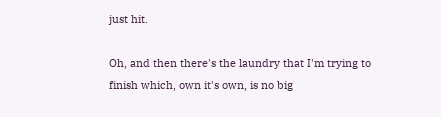just hit.

Oh, and then there's the laundry that I'm trying to finish which, own it's own, is no big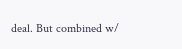deal. But combined w/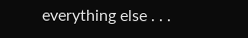everything else . . .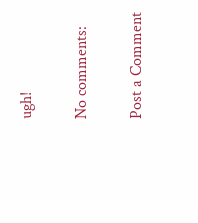ugh!

No comments:

Post a Comment